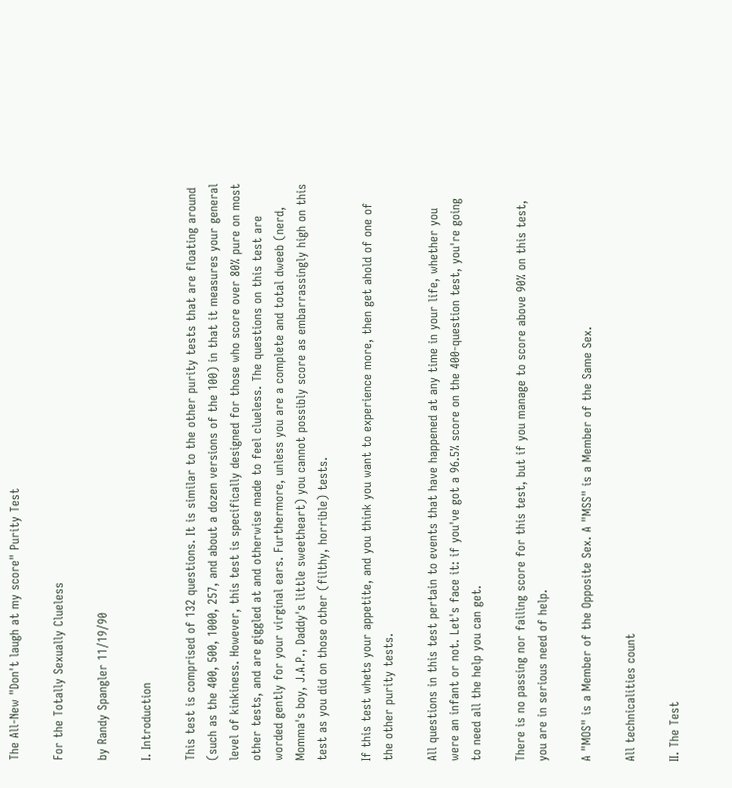The All-New "Don't laugh at my score" Purity Test

For the Totally Sexually Clueless

by Randy Spangler 11/19/90

I. Introduction

This test is comprised of 132 questions. It is similar to the other purity tests that are floating around (such as the 400, 500, 1000, 257, and about a dozen versions of the 100) in that it measures your general level of kinkiness. However, this test is specifically designed for those who score over 80% pure on most other tests, and are giggled at and otherwise made to feel clueless. The questions on this test are worded gently for your virginal ears. Furthermore, unless you are a complete and total dweeb (nerd, Momma's boy, J.A.P., Daddy's little sweetheart) you cannot possibly score as embarrassingly high on this test as you did on those other (filthy, horrible) tests.

If this test whets your appetite, and you think you want to experience more, then get ahold of one of the other purity tests.

All questions in this test pertain to events that have happened at any time in your life, whether you were an infant or not. Let's face it: if you've got a 96.5% score on the 400-question test, you're going to need all the help you can get.

There is no passing nor failing score for this test, but if you manage to score above 90% on this test, you are in serious need of help.

A "MOS" is a Member of the Opposite Sex. A "MSS" is a Member of the Same Sex.

All technicalities count

II. The Test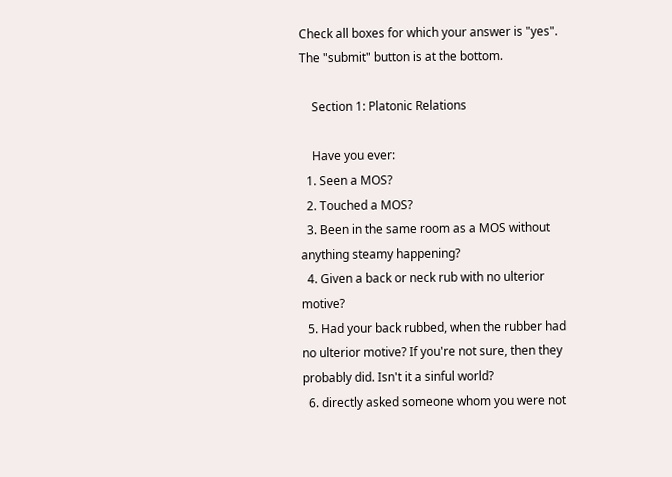Check all boxes for which your answer is "yes".
The "submit" button is at the bottom.

    Section 1: Platonic Relations

    Have you ever:
  1. Seen a MOS?
  2. Touched a MOS?
  3. Been in the same room as a MOS without anything steamy happening?
  4. Given a back or neck rub with no ulterior motive?
  5. Had your back rubbed, when the rubber had no ulterior motive? If you're not sure, then they probably did. Isn't it a sinful world?
  6. directly asked someone whom you were not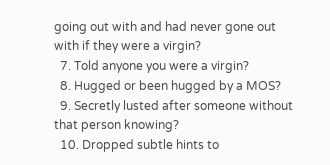going out with and had never gone out with if they were a virgin?
  7. Told anyone you were a virgin?
  8. Hugged or been hugged by a MOS?
  9. Secretly lusted after someone without that person knowing?
  10. Dropped subtle hints to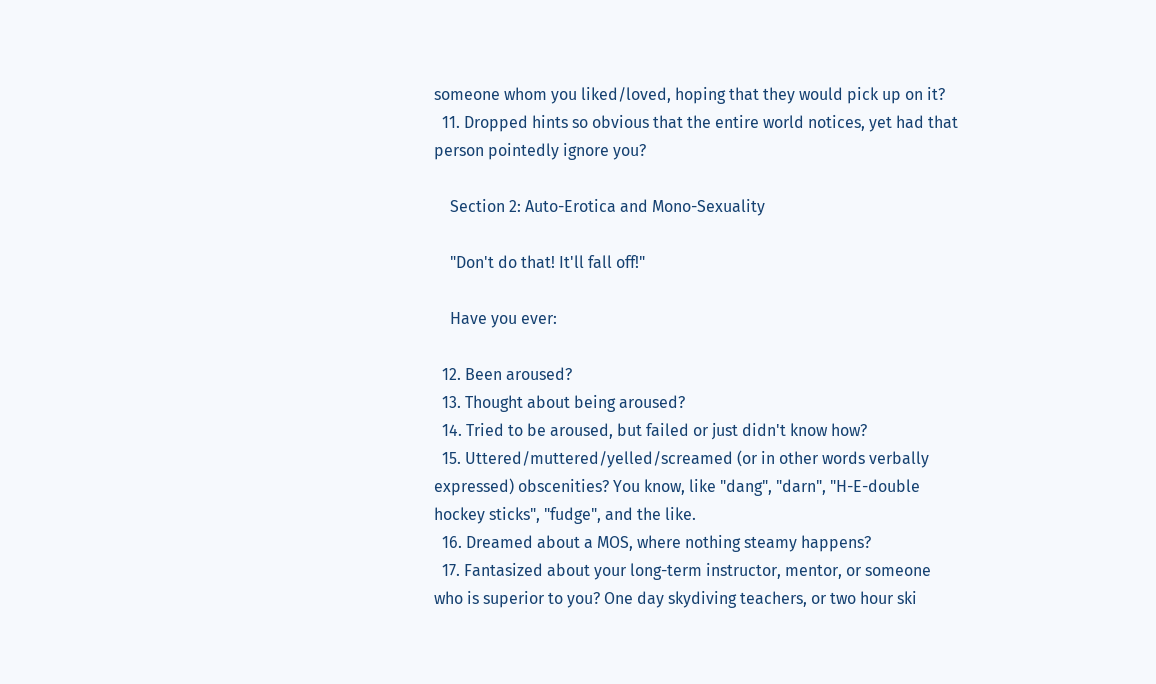someone whom you liked/loved, hoping that they would pick up on it?
  11. Dropped hints so obvious that the entire world notices, yet had that person pointedly ignore you?

    Section 2: Auto-Erotica and Mono-Sexuality

    "Don't do that! It'll fall off!"

    Have you ever:

  12. Been aroused?
  13. Thought about being aroused?
  14. Tried to be aroused, but failed or just didn't know how?
  15. Uttered/muttered/yelled/screamed (or in other words verbally expressed) obscenities? You know, like "dang", "darn", "H-E-double hockey sticks", "fudge", and the like.
  16. Dreamed about a MOS, where nothing steamy happens?
  17. Fantasized about your long-term instructor, mentor, or someone who is superior to you? One day skydiving teachers, or two hour ski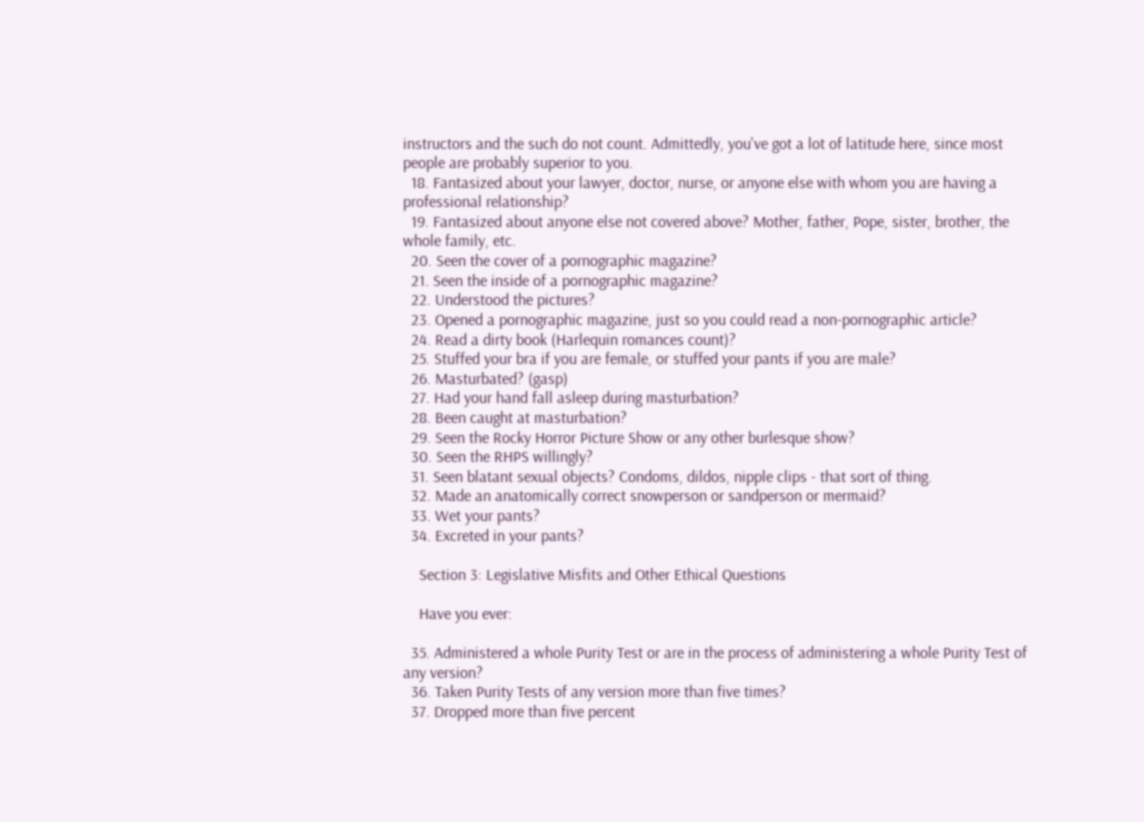instructors and the such do not count. Admittedly, you've got a lot of latitude here, since most people are probably superior to you.
  18. Fantasized about your lawyer, doctor, nurse, or anyone else with whom you are having a professional relationship?
  19. Fantasized about anyone else not covered above? Mother, father, Pope, sister, brother, the whole family, etc.
  20. Seen the cover of a pornographic magazine?
  21. Seen the inside of a pornographic magazine?
  22. Understood the pictures?
  23. Opened a pornographic magazine, just so you could read a non-pornographic article?
  24. Read a dirty book (Harlequin romances count)?
  25. Stuffed your bra if you are female, or stuffed your pants if you are male?
  26. Masturbated? (gasp)
  27. Had your hand fall asleep during masturbation?
  28. Been caught at masturbation?
  29. Seen the Rocky Horror Picture Show or any other burlesque show?
  30. Seen the RHPS willingly?
  31. Seen blatant sexual objects? Condoms, dildos, nipple clips - that sort of thing.
  32. Made an anatomically correct snowperson or sandperson or mermaid?
  33. Wet your pants?
  34. Excreted in your pants?

    Section 3: Legislative Misfits and Other Ethical Questions

    Have you ever:

  35. Administered a whole Purity Test or are in the process of administering a whole Purity Test of any version?
  36. Taken Purity Tests of any version more than five times?
  37. Dropped more than five percent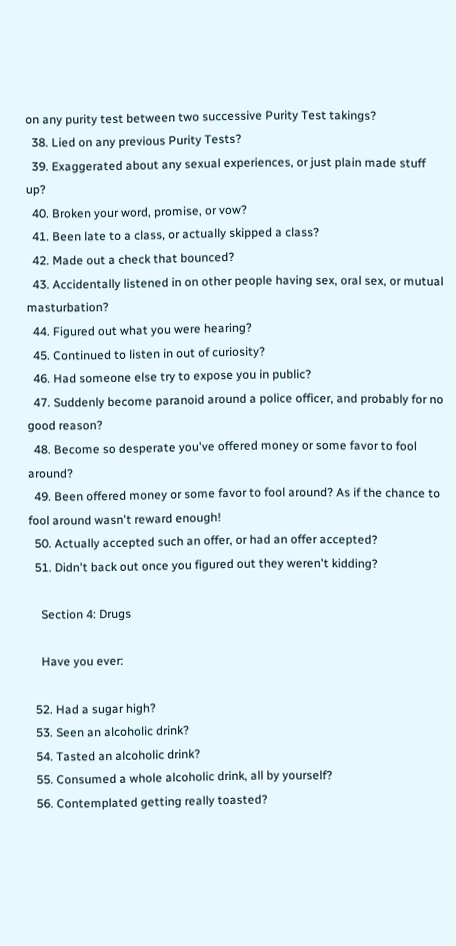on any purity test between two successive Purity Test takings?
  38. Lied on any previous Purity Tests?
  39. Exaggerated about any sexual experiences, or just plain made stuff up?
  40. Broken your word, promise, or vow?
  41. Been late to a class, or actually skipped a class?
  42. Made out a check that bounced?
  43. Accidentally listened in on other people having sex, oral sex, or mutual masturbation?
  44. Figured out what you were hearing?
  45. Continued to listen in out of curiosity?
  46. Had someone else try to expose you in public?
  47. Suddenly become paranoid around a police officer, and probably for no good reason?
  48. Become so desperate you've offered money or some favor to fool around?
  49. Been offered money or some favor to fool around? As if the chance to fool around wasn't reward enough!
  50. Actually accepted such an offer, or had an offer accepted?
  51. Didn't back out once you figured out they weren't kidding?

    Section 4: Drugs

    Have you ever:

  52. Had a sugar high?
  53. Seen an alcoholic drink?
  54. Tasted an alcoholic drink?
  55. Consumed a whole alcoholic drink, all by yourself?
  56. Contemplated getting really toasted?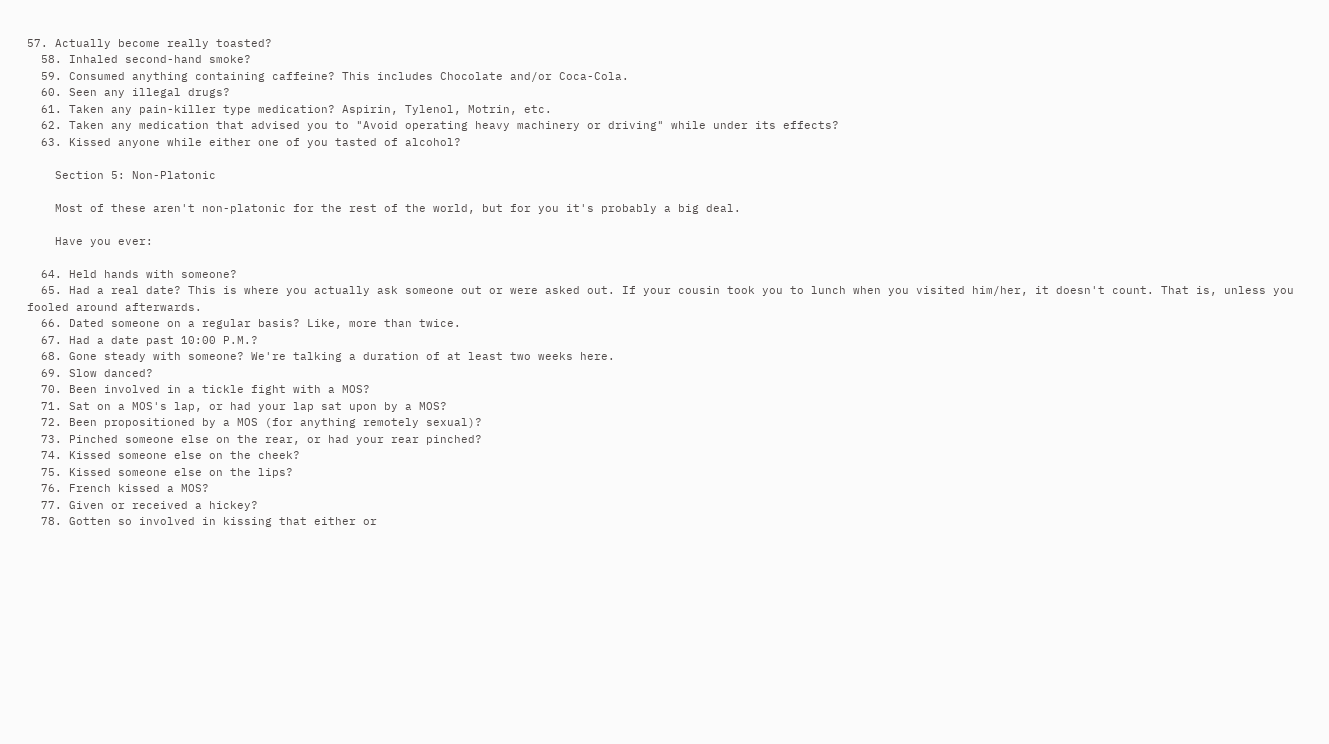57. Actually become really toasted?
  58. Inhaled second-hand smoke?
  59. Consumed anything containing caffeine? This includes Chocolate and/or Coca-Cola.
  60. Seen any illegal drugs?
  61. Taken any pain-killer type medication? Aspirin, Tylenol, Motrin, etc.
  62. Taken any medication that advised you to "Avoid operating heavy machinery or driving" while under its effects?
  63. Kissed anyone while either one of you tasted of alcohol?

    Section 5: Non-Platonic

    Most of these aren't non-platonic for the rest of the world, but for you it's probably a big deal.

    Have you ever:

  64. Held hands with someone?
  65. Had a real date? This is where you actually ask someone out or were asked out. If your cousin took you to lunch when you visited him/her, it doesn't count. That is, unless you fooled around afterwards.
  66. Dated someone on a regular basis? Like, more than twice.
  67. Had a date past 10:00 P.M.?
  68. Gone steady with someone? We're talking a duration of at least two weeks here.
  69. Slow danced?
  70. Been involved in a tickle fight with a MOS?
  71. Sat on a MOS's lap, or had your lap sat upon by a MOS?
  72. Been propositioned by a MOS (for anything remotely sexual)?
  73. Pinched someone else on the rear, or had your rear pinched?
  74. Kissed someone else on the cheek?
  75. Kissed someone else on the lips?
  76. French kissed a MOS?
  77. Given or received a hickey?
  78. Gotten so involved in kissing that either or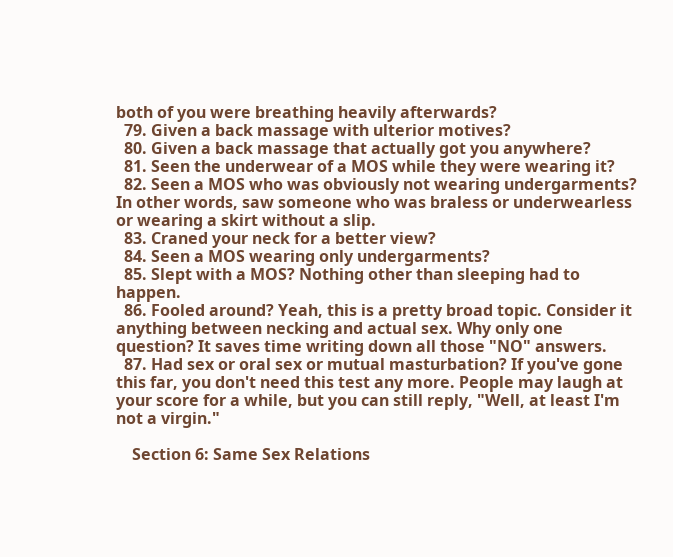both of you were breathing heavily afterwards?
  79. Given a back massage with ulterior motives?
  80. Given a back massage that actually got you anywhere?
  81. Seen the underwear of a MOS while they were wearing it?
  82. Seen a MOS who was obviously not wearing undergarments? In other words, saw someone who was braless or underwearless or wearing a skirt without a slip.
  83. Craned your neck for a better view?
  84. Seen a MOS wearing only undergarments?
  85. Slept with a MOS? Nothing other than sleeping had to happen.
  86. Fooled around? Yeah, this is a pretty broad topic. Consider it anything between necking and actual sex. Why only one question? It saves time writing down all those "NO" answers.
  87. Had sex or oral sex or mutual masturbation? If you've gone this far, you don't need this test any more. People may laugh at your score for a while, but you can still reply, "Well, at least I'm not a virgin."

    Section 6: Same Sex Relations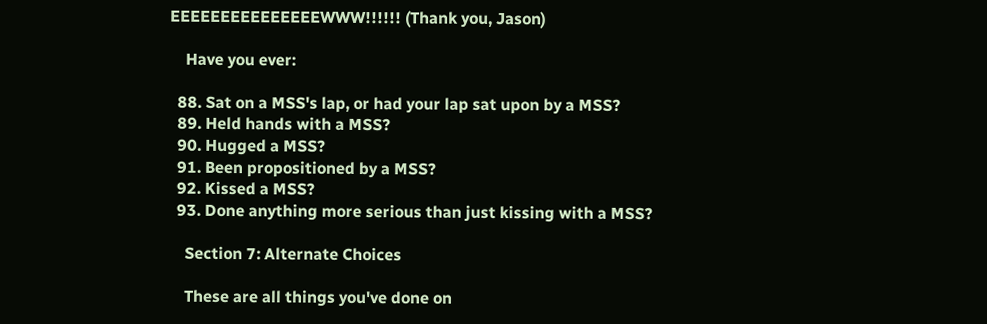EEEEEEEEEEEEEEEWWW!!!!!! (Thank you, Jason)

    Have you ever:

  88. Sat on a MSS's lap, or had your lap sat upon by a MSS?
  89. Held hands with a MSS?
  90. Hugged a MSS?
  91. Been propositioned by a MSS?
  92. Kissed a MSS?
  93. Done anything more serious than just kissing with a MSS?

    Section 7: Alternate Choices

    These are all things you've done on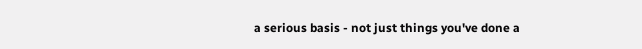a serious basis - not just things you've done a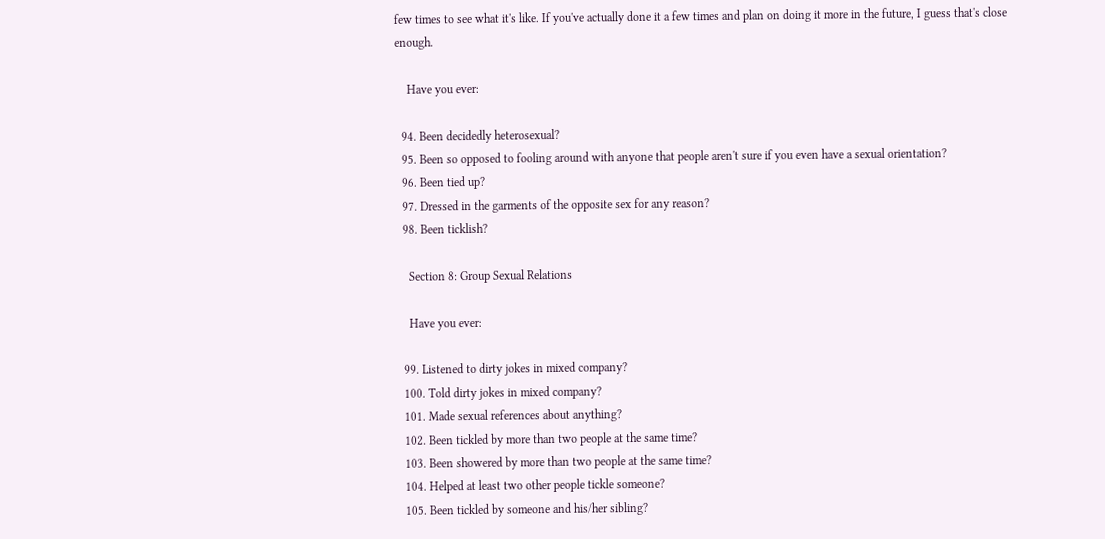few times to see what it's like. If you've actually done it a few times and plan on doing it more in the future, I guess that's close enough.

    Have you ever:

  94. Been decidedly heterosexual?
  95. Been so opposed to fooling around with anyone that people aren't sure if you even have a sexual orientation?
  96. Been tied up?
  97. Dressed in the garments of the opposite sex for any reason?
  98. Been ticklish?

    Section 8: Group Sexual Relations

    Have you ever:

  99. Listened to dirty jokes in mixed company?
  100. Told dirty jokes in mixed company?
  101. Made sexual references about anything?
  102. Been tickled by more than two people at the same time?
  103. Been showered by more than two people at the same time?
  104. Helped at least two other people tickle someone?
  105. Been tickled by someone and his/her sibling?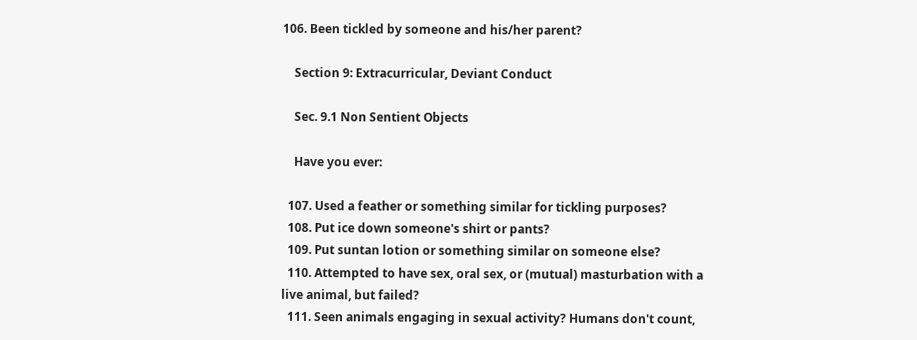106. Been tickled by someone and his/her parent?

    Section 9: Extracurricular, Deviant Conduct

    Sec. 9.1 Non Sentient Objects

    Have you ever:

  107. Used a feather or something similar for tickling purposes?
  108. Put ice down someone's shirt or pants?
  109. Put suntan lotion or something similar on someone else?
  110. Attempted to have sex, oral sex, or (mutual) masturbation with a live animal, but failed?
  111. Seen animals engaging in sexual activity? Humans don't count,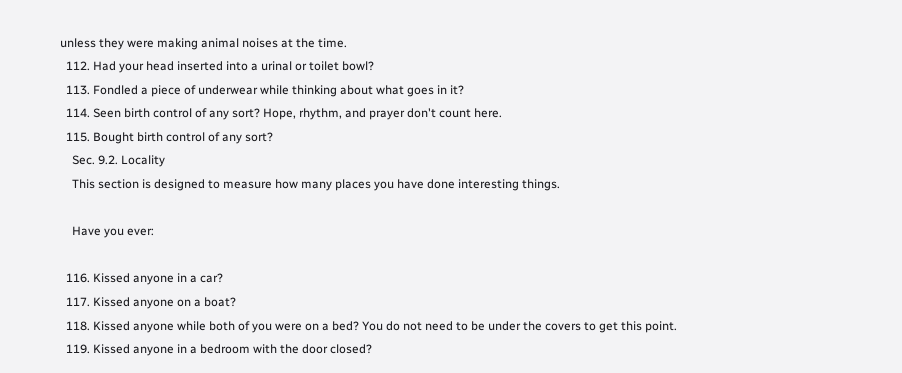unless they were making animal noises at the time.
  112. Had your head inserted into a urinal or toilet bowl?
  113. Fondled a piece of underwear while thinking about what goes in it?
  114. Seen birth control of any sort? Hope, rhythm, and prayer don't count here.
  115. Bought birth control of any sort?
    Sec. 9.2. Locality
    This section is designed to measure how many places you have done interesting things.

    Have you ever:

  116. Kissed anyone in a car?
  117. Kissed anyone on a boat?
  118. Kissed anyone while both of you were on a bed? You do not need to be under the covers to get this point.
  119. Kissed anyone in a bedroom with the door closed?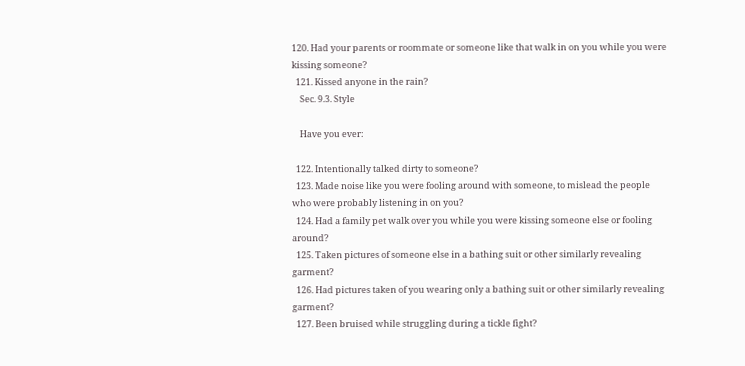120. Had your parents or roommate or someone like that walk in on you while you were kissing someone?
  121. Kissed anyone in the rain?
    Sec. 9.3. Style

    Have you ever:

  122. Intentionally talked dirty to someone?
  123. Made noise like you were fooling around with someone, to mislead the people who were probably listening in on you?
  124. Had a family pet walk over you while you were kissing someone else or fooling around?
  125. Taken pictures of someone else in a bathing suit or other similarly revealing garment?
  126. Had pictures taken of you wearing only a bathing suit or other similarly revealing garment?
  127. Been bruised while struggling during a tickle fight?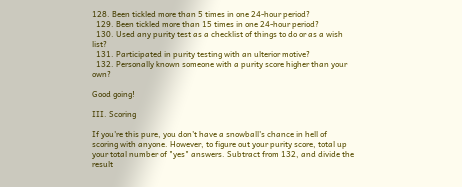128. Been tickled more than 5 times in one 24-hour period?
  129. Been tickled more than 15 times in one 24-hour period?
  130. Used any purity test as a checklist of things to do or as a wish list?
  131. Participated in purity testing with an ulterior motive?
  132. Personally known someone with a purity score higher than your own?

Good going!

III. Scoring

If you're this pure, you don't have a snowball's chance in hell of scoring with anyone. However, to figure out your purity score, total up your total number of "yes" answers. Subtract from 132, and divide the result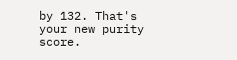by 132. That's your new purity score.